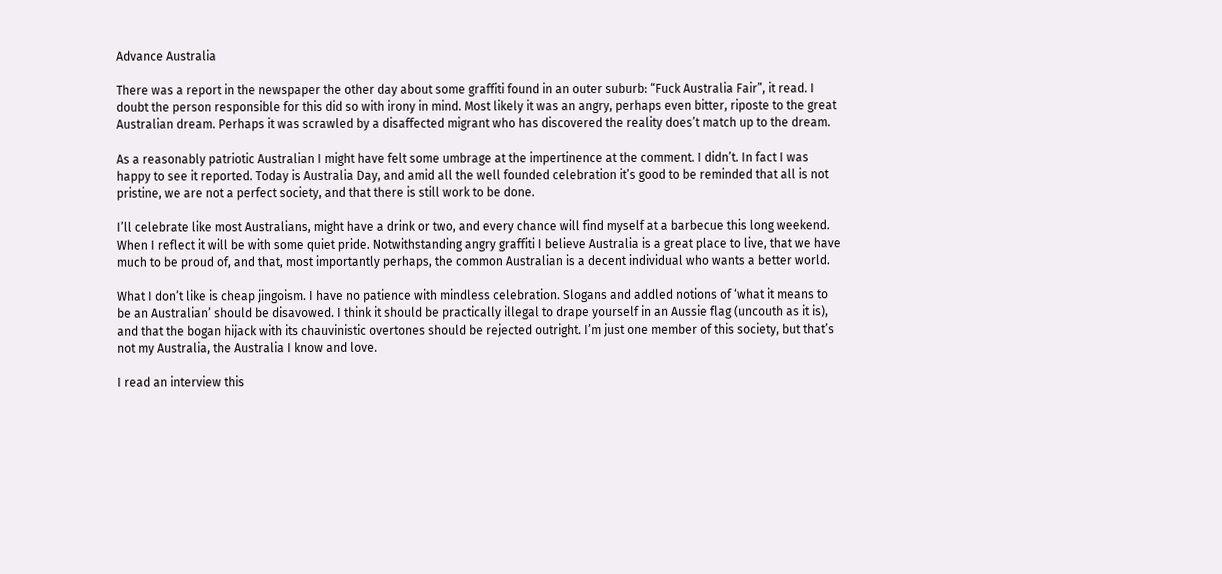Advance Australia

There was a report in the newspaper the other day about some graffiti found in an outer suburb: “Fuck Australia Fair”, it read. I doubt the person responsible for this did so with irony in mind. Most likely it was an angry, perhaps even bitter, riposte to the great Australian dream. Perhaps it was scrawled by a disaffected migrant who has discovered the reality does’t match up to the dream.

As a reasonably patriotic Australian I might have felt some umbrage at the impertinence at the comment. I didn’t. In fact I was happy to see it reported. Today is Australia Day, and amid all the well founded celebration it’s good to be reminded that all is not pristine, we are not a perfect society, and that there is still work to be done.

I’ll celebrate like most Australians, might have a drink or two, and every chance will find myself at a barbecue this long weekend. When I reflect it will be with some quiet pride. Notwithstanding angry graffiti I believe Australia is a great place to live, that we have much to be proud of, and that, most importantly perhaps, the common Australian is a decent individual who wants a better world.

What I don’t like is cheap jingoism. I have no patience with mindless celebration. Slogans and addled notions of ‘what it means to be an Australian’ should be disavowed. I think it should be practically illegal to drape yourself in an Aussie flag (uncouth as it is), and that the bogan hijack with its chauvinistic overtones should be rejected outright. I’m just one member of this society, but that’s not my Australia, the Australia I know and love.

I read an interview this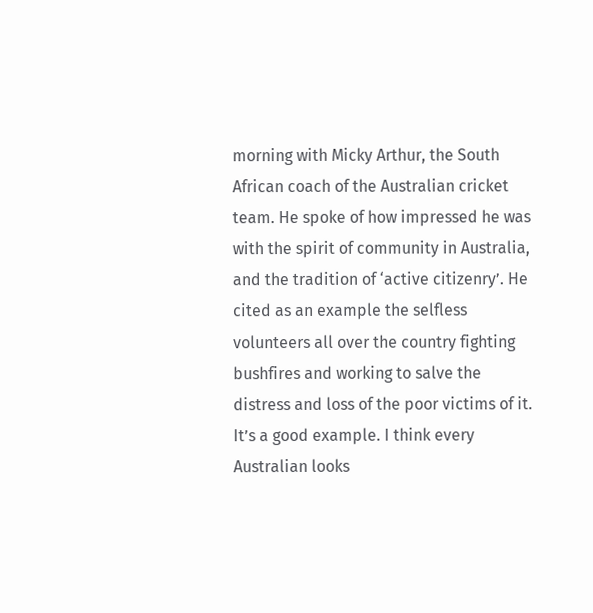morning with Micky Arthur, the South African coach of the Australian cricket team. He spoke of how impressed he was with the spirit of community in Australia, and the tradition of ‘active citizenry’. He cited as an example the selfless volunteers all over the country fighting bushfires and working to salve the distress and loss of the poor victims of it. It’s a good example. I think every Australian looks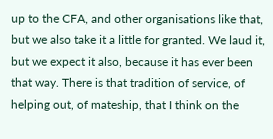up to the CFA, and other organisations like that, but we also take it a little for granted. We laud it, but we expect it also, because it has ever been that way. There is that tradition of service, of helping out, of mateship, that I think on the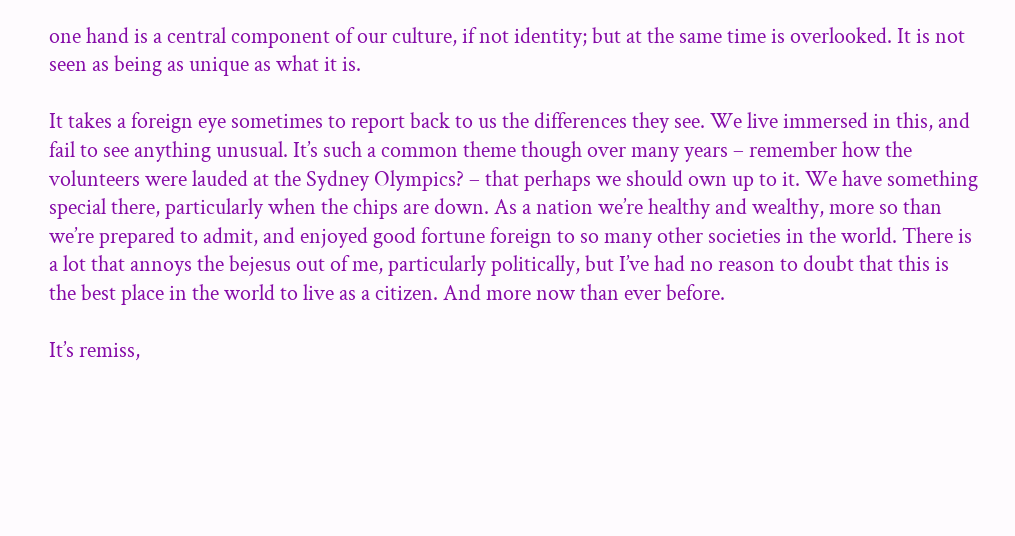one hand is a central component of our culture, if not identity; but at the same time is overlooked. It is not seen as being as unique as what it is.

It takes a foreign eye sometimes to report back to us the differences they see. We live immersed in this, and fail to see anything unusual. It’s such a common theme though over many years – remember how the volunteers were lauded at the Sydney Olympics? – that perhaps we should own up to it. We have something special there, particularly when the chips are down. As a nation we’re healthy and wealthy, more so than we’re prepared to admit, and enjoyed good fortune foreign to so many other societies in the world. There is a lot that annoys the bejesus out of me, particularly politically, but I’ve had no reason to doubt that this is the best place in the world to live as a citizen. And more now than ever before.

It’s remiss,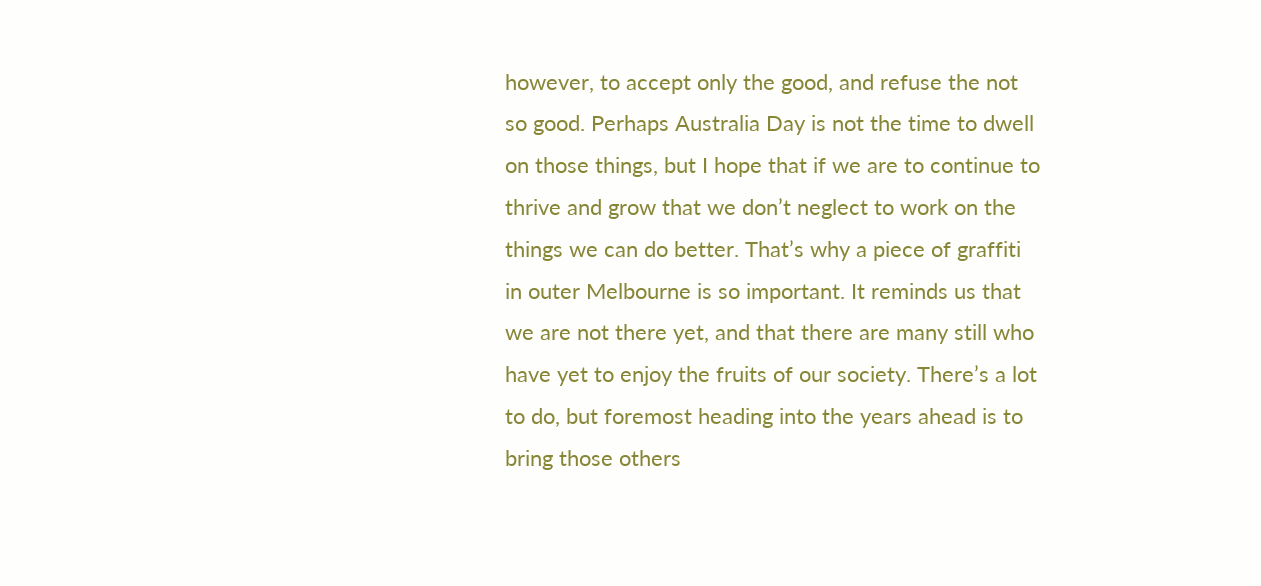however, to accept only the good, and refuse the not so good. Perhaps Australia Day is not the time to dwell on those things, but I hope that if we are to continue to thrive and grow that we don’t neglect to work on the things we can do better. That’s why a piece of graffiti in outer Melbourne is so important. It reminds us that we are not there yet, and that there are many still who have yet to enjoy the fruits of our society. There’s a lot to do, but foremost heading into the years ahead is to bring those others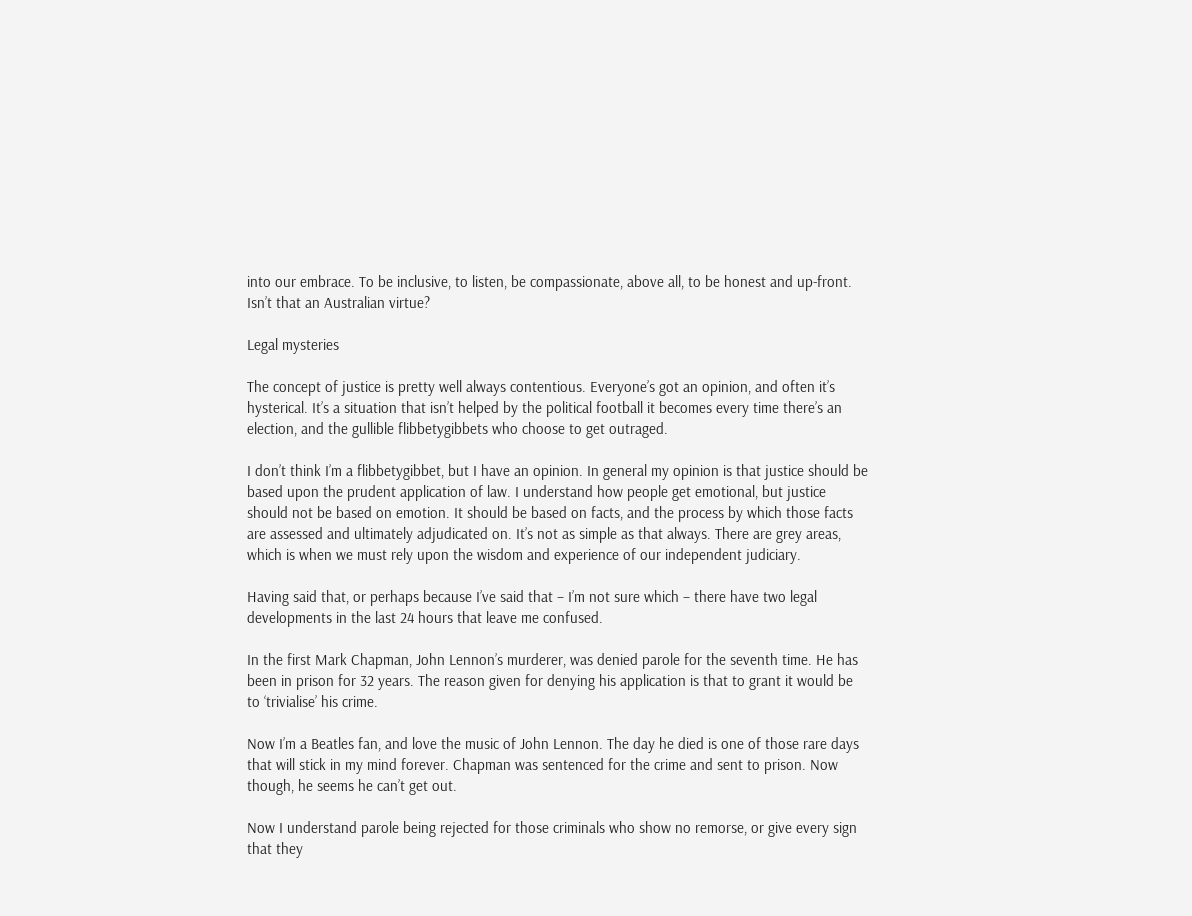into our embrace. To be inclusive, to listen, be compassionate, above all, to be honest and up-front. Isn’t that an Australian virtue?

Legal mysteries

The concept of justice is pretty well always contentious. Everyone’s got an opinion, and often it’s hysterical. It’s a situation that isn’t helped by the political football it becomes every time there’s an election, and the gullible flibbetygibbets who choose to get outraged.

I don’t think I’m a flibbetygibbet, but I have an opinion. In general my opinion is that justice should be based upon the prudent application of law. I understand how people get emotional, but justice should not be based on emotion. It should be based on facts, and the process by which those facts are assessed and ultimately adjudicated on. It’s not as simple as that always. There are grey areas, which is when we must rely upon the wisdom and experience of our independent judiciary.

Having said that, or perhaps because I’ve said that – I’m not sure which – there have two legal developments in the last 24 hours that leave me confused.

In the first Mark Chapman, John Lennon’s murderer, was denied parole for the seventh time. He has been in prison for 32 years. The reason given for denying his application is that to grant it would be to ‘trivialise’ his crime.

Now I’m a Beatles fan, and love the music of John Lennon. The day he died is one of those rare days that will stick in my mind forever. Chapman was sentenced for the crime and sent to prison. Now though, he seems he can’t get out.

Now I understand parole being rejected for those criminals who show no remorse, or give every sign that they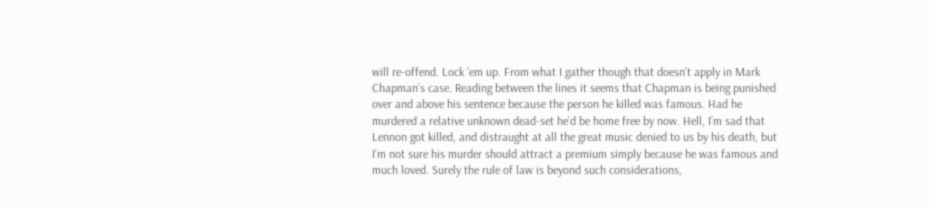will re-offend. Lock ’em up. From what I gather though that doesn’t apply in Mark Chapman’s case. Reading between the lines it seems that Chapman is being punished over and above his sentence because the person he killed was famous. Had he murdered a relative unknown dead-set he’d be home free by now. Hell, I’m sad that Lennon got killed, and distraught at all the great music denied to us by his death, but I’m not sure his murder should attract a premium simply because he was famous and much loved. Surely the rule of law is beyond such considerations,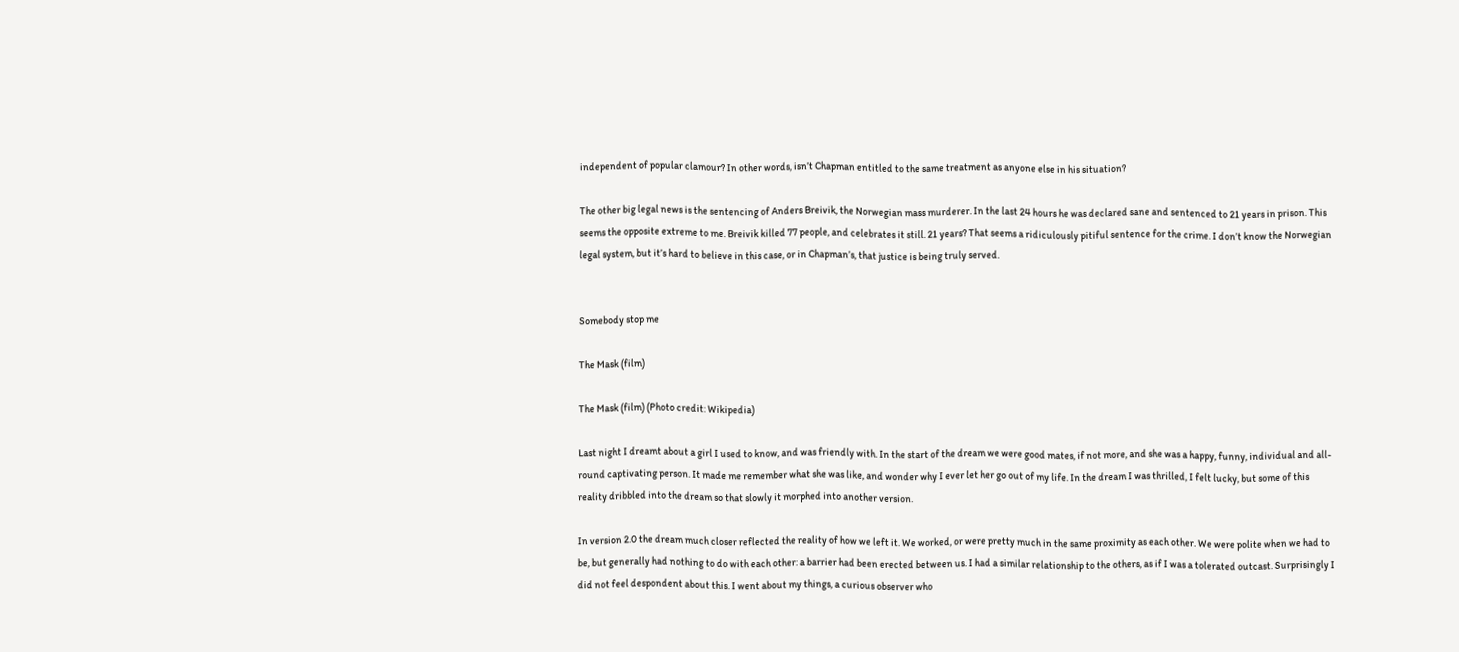independent of popular clamour? In other words, isn’t Chapman entitled to the same treatment as anyone else in his situation?

The other big legal news is the sentencing of Anders Breivik, the Norwegian mass murderer. In the last 24 hours he was declared sane and sentenced to 21 years in prison. This seems the opposite extreme to me. Breivik killed 77 people, and celebrates it still. 21 years? That seems a ridiculously pitiful sentence for the crime. I don’t know the Norwegian legal system, but it’s hard to believe in this case, or in Chapman’s, that justice is being truly served.


Somebody stop me

The Mask (film)

The Mask (film) (Photo credit: Wikipedia)

Last night I dreamt about a girl I used to know, and was friendly with. In the start of the dream we were good mates, if not more, and she was a happy, funny, individual and all-round captivating person. It made me remember what she was like, and wonder why I ever let her go out of my life. In the dream I was thrilled, I felt lucky, but some of this reality dribbled into the dream so that slowly it morphed into another version.

In version 2.0 the dream much closer reflected the reality of how we left it. We worked, or were pretty much in the same proximity as each other. We were polite when we had to be, but generally had nothing to do with each other: a barrier had been erected between us. I had a similar relationship to the others, as if I was a tolerated outcast. Surprisingly I did not feel despondent about this. I went about my things, a curious observer who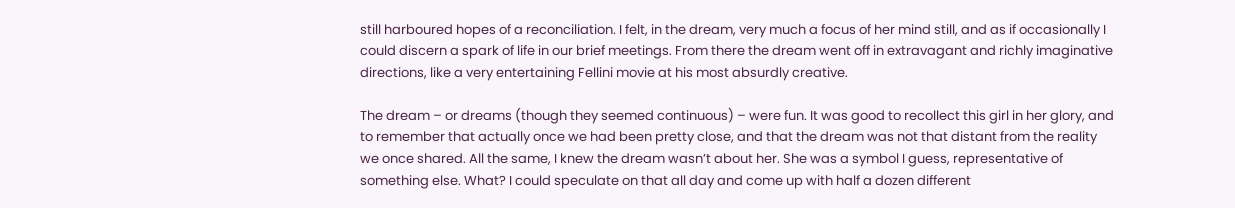still harboured hopes of a reconciliation. I felt, in the dream, very much a focus of her mind still, and as if occasionally I could discern a spark of life in our brief meetings. From there the dream went off in extravagant and richly imaginative directions, like a very entertaining Fellini movie at his most absurdly creative.

The dream – or dreams (though they seemed continuous) – were fun. It was good to recollect this girl in her glory, and to remember that actually once we had been pretty close, and that the dream was not that distant from the reality we once shared. All the same, I knew the dream wasn’t about her. She was a symbol I guess, representative of something else. What? I could speculate on that all day and come up with half a dozen different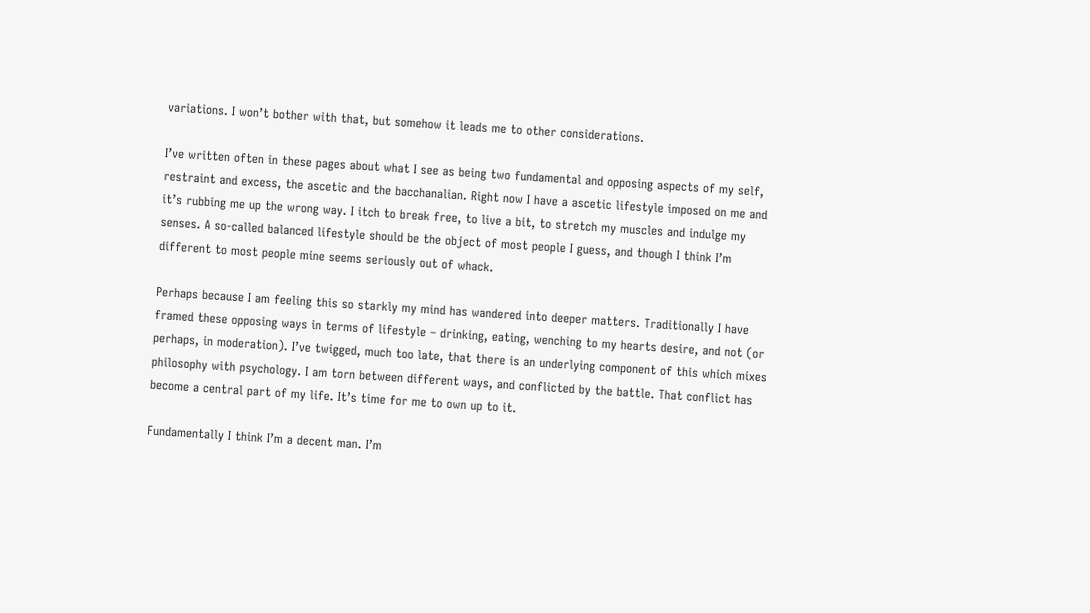variations. I won’t bother with that, but somehow it leads me to other considerations.

I’ve written often in these pages about what I see as being two fundamental and opposing aspects of my self, restraint and excess, the ascetic and the bacchanalian. Right now I have a ascetic lifestyle imposed on me and it’s rubbing me up the wrong way. I itch to break free, to live a bit, to stretch my muscles and indulge my senses. A so-called balanced lifestyle should be the object of most people I guess, and though I think I’m different to most people mine seems seriously out of whack.

Perhaps because I am feeling this so starkly my mind has wandered into deeper matters. Traditionally I have framed these opposing ways in terms of lifestyle – drinking, eating, wenching to my hearts desire, and not (or perhaps, in moderation). I’ve twigged, much too late, that there is an underlying component of this which mixes philosophy with psychology. I am torn between different ways, and conflicted by the battle. That conflict has become a central part of my life. It’s time for me to own up to it.

Fundamentally I think I’m a decent man. I’m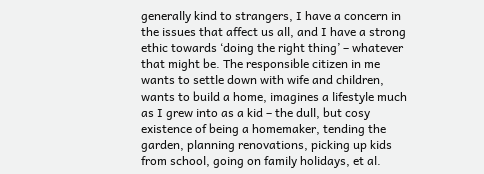generally kind to strangers, I have a concern in the issues that affect us all, and I have a strong ethic towards ‘doing the right thing’ – whatever that might be. The responsible citizen in me wants to settle down with wife and children, wants to build a home, imagines a lifestyle much as I grew into as a kid – the dull, but cosy existence of being a homemaker, tending the garden, planning renovations, picking up kids from school, going on family holidays, et al.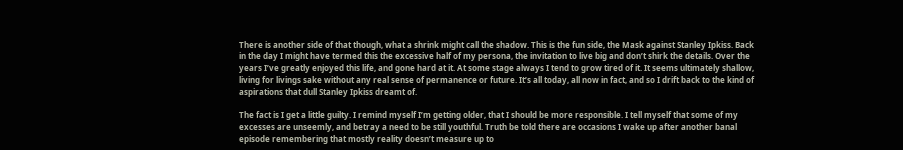There is another side of that though, what a shrink might call the shadow. This is the fun side, the Mask against Stanley Ipkiss. Back in the day I might have termed this the excessive half of my persona, the invitation to live big and don’t shirk the details. Over the years I’ve greatly enjoyed this life, and gone hard at it. At some stage always I tend to grow tired of it. It seems ultimately shallow, living for livings sake without any real sense of permanence or future. It’s all today, all now in fact, and so I drift back to the kind of aspirations that dull Stanley Ipkiss dreamt of.

The fact is I get a little guilty. I remind myself I’m getting older, that I should be more responsible. I tell myself that some of my excesses are unseemly, and betray a need to be still youthful. Truth be told there are occasions I wake up after another banal episode remembering that mostly reality doesn’t measure up to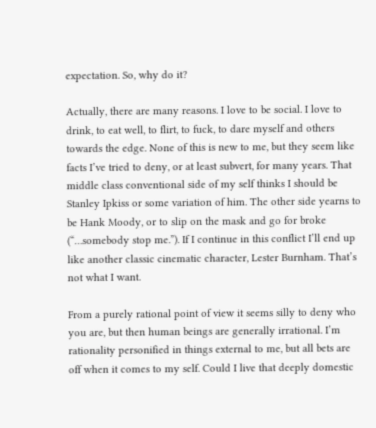expectation. So, why do it?

Actually, there are many reasons. I love to be social. I love to drink, to eat well, to flirt, to fuck, to dare myself and others towards the edge. None of this is new to me, but they seem like facts I’ve tried to deny, or at least subvert, for many years. That middle class conventional side of my self thinks I should be Stanley Ipkiss or some variation of him. The other side yearns to be Hank Moody, or to slip on the mask and go for broke (“…somebody stop me.”). If I continue in this conflict I’ll end up like another classic cinematic character, Lester Burnham. That’s not what I want.

From a purely rational point of view it seems silly to deny who you are, but then human beings are generally irrational. I’m rationality personified in things external to me, but all bets are off when it comes to my self. Could I live that deeply domestic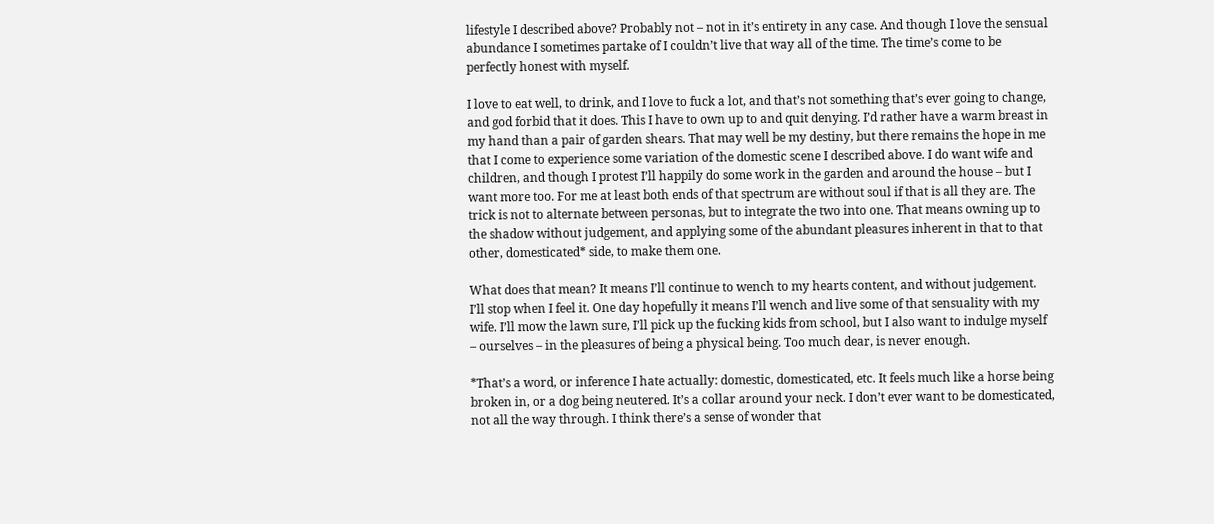lifestyle I described above? Probably not – not in it’s entirety in any case. And though I love the sensual abundance I sometimes partake of I couldn’t live that way all of the time. The time’s come to be perfectly honest with myself.

I love to eat well, to drink, and I love to fuck a lot, and that’s not something that’s ever going to change, and god forbid that it does. This I have to own up to and quit denying. I’d rather have a warm breast in my hand than a pair of garden shears. That may well be my destiny, but there remains the hope in me that I come to experience some variation of the domestic scene I described above. I do want wife and children, and though I protest I’ll happily do some work in the garden and around the house – but I want more too. For me at least both ends of that spectrum are without soul if that is all they are. The trick is not to alternate between personas, but to integrate the two into one. That means owning up to the shadow without judgement, and applying some of the abundant pleasures inherent in that to that other, domesticated* side, to make them one.

What does that mean? It means I’ll continue to wench to my hearts content, and without judgement. I’ll stop when I feel it. One day hopefully it means I’ll wench and live some of that sensuality with my wife. I’ll mow the lawn sure, I’ll pick up the fucking kids from school, but I also want to indulge myself – ourselves – in the pleasures of being a physical being. Too much dear, is never enough.

*That’s a word, or inference I hate actually: domestic, domesticated, etc. It feels much like a horse being broken in, or a dog being neutered. It’s a collar around your neck. I don’t ever want to be domesticated, not all the way through. I think there’s a sense of wonder that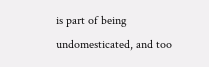is part of being undomesticated, and too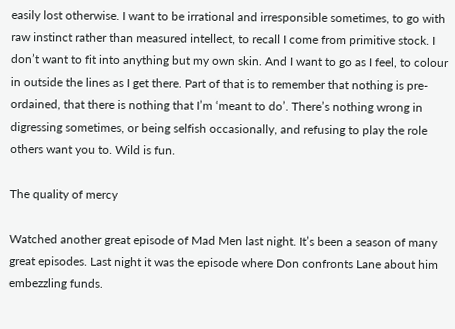easily lost otherwise. I want to be irrational and irresponsible sometimes, to go with raw instinct rather than measured intellect, to recall I come from primitive stock. I don’t want to fit into anything but my own skin. And I want to go as I feel, to colour in outside the lines as I get there. Part of that is to remember that nothing is pre-ordained, that there is nothing that I’m ‘meant to do’. There’s nothing wrong in digressing sometimes, or being selfish occasionally, and refusing to play the role others want you to. Wild is fun.

The quality of mercy

Watched another great episode of Mad Men last night. It’s been a season of many great episodes. Last night it was the episode where Don confronts Lane about him embezzling funds.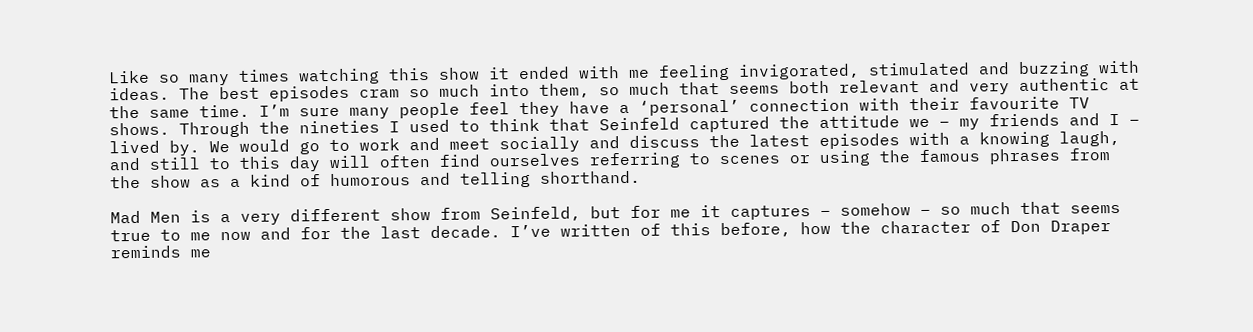Like so many times watching this show it ended with me feeling invigorated, stimulated and buzzing with ideas. The best episodes cram so much into them, so much that seems both relevant and very authentic at the same time. I’m sure many people feel they have a ‘personal’ connection with their favourite TV shows. Through the nineties I used to think that Seinfeld captured the attitude we – my friends and I – lived by. We would go to work and meet socially and discuss the latest episodes with a knowing laugh, and still to this day will often find ourselves referring to scenes or using the famous phrases from the show as a kind of humorous and telling shorthand.

Mad Men is a very different show from Seinfeld, but for me it captures – somehow – so much that seems true to me now and for the last decade. I’ve written of this before, how the character of Don Draper reminds me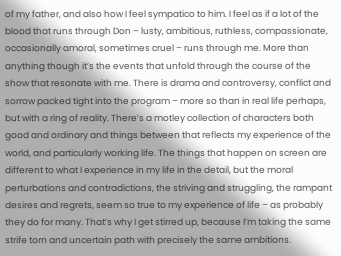of my father, and also how I feel sympatico to him. I feel as if a lot of the blood that runs through Don – lusty, ambitious, ruthless, compassionate, occasionally amoral, sometimes cruel – runs through me. More than anything though it’s the events that unfold through the course of the show that resonate with me. There is drama and controversy, conflict and sorrow packed tight into the program – more so than in real life perhaps, but with a ring of reality. There’s a motley collection of characters both good and ordinary and things between that reflects my experience of the world, and particularly working life. The things that happen on screen are different to what I experience in my life in the detail, but the moral perturbations and contradictions, the striving and struggling, the rampant desires and regrets, seem so true to my experience of life – as probably they do for many. That’s why I get stirred up, because I’m taking the same strife torn and uncertain path with precisely the same ambitions.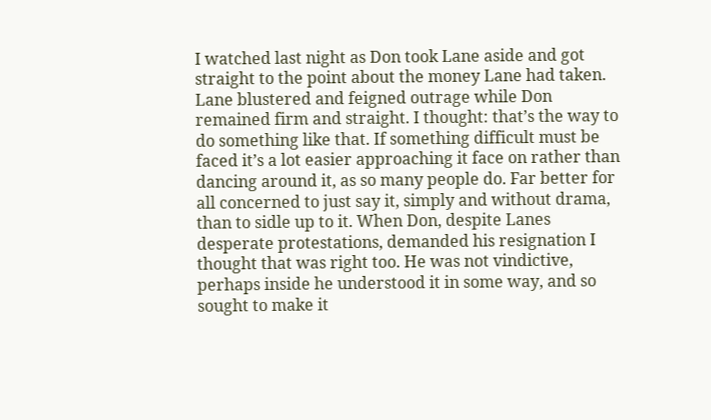I watched last night as Don took Lane aside and got straight to the point about the money Lane had taken. Lane blustered and feigned outrage while Don remained firm and straight. I thought: that’s the way to do something like that. If something difficult must be faced it’s a lot easier approaching it face on rather than dancing around it, as so many people do. Far better for all concerned to just say it, simply and without drama, than to sidle up to it. When Don, despite Lanes desperate protestations, demanded his resignation I thought that was right too. He was not vindictive, perhaps inside he understood it in some way, and so sought to make it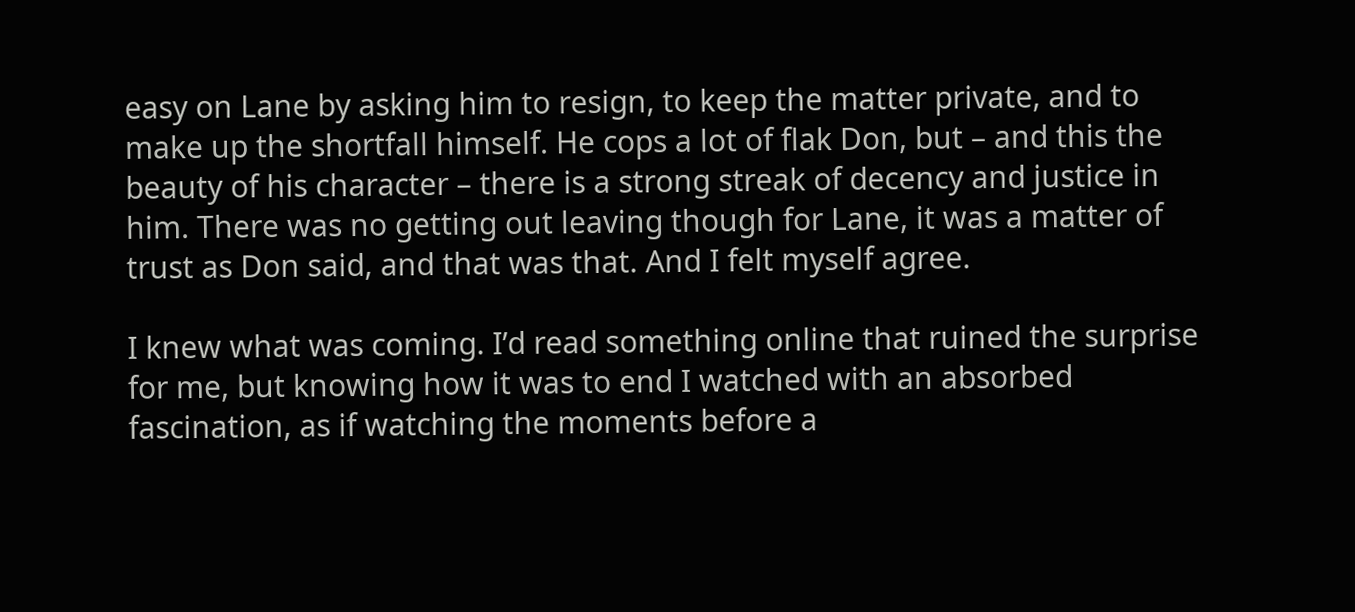easy on Lane by asking him to resign, to keep the matter private, and to make up the shortfall himself. He cops a lot of flak Don, but – and this the beauty of his character – there is a strong streak of decency and justice in him. There was no getting out leaving though for Lane, it was a matter of trust as Don said, and that was that. And I felt myself agree.

I knew what was coming. I’d read something online that ruined the surprise for me, but knowing how it was to end I watched with an absorbed fascination, as if watching the moments before a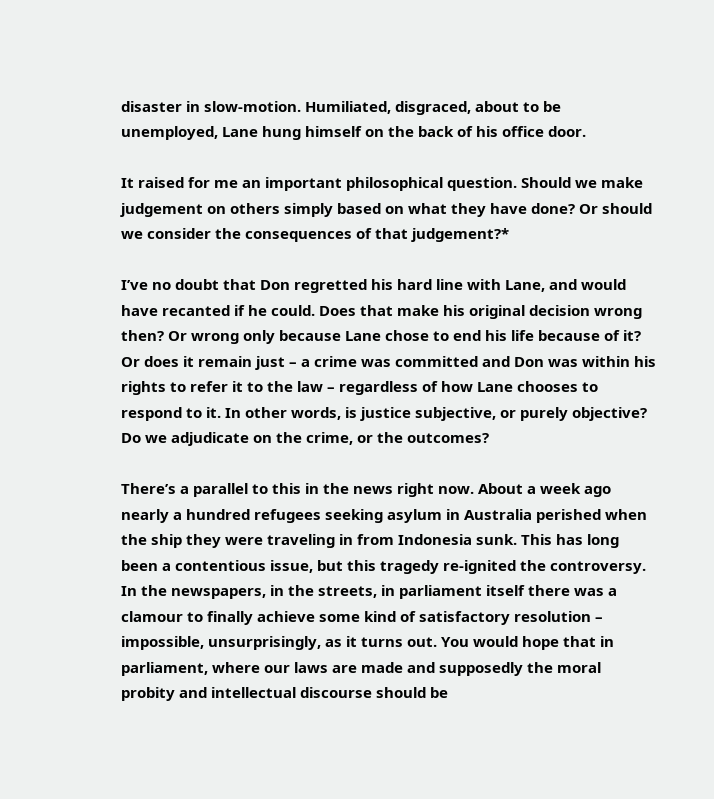disaster in slow-motion. Humiliated, disgraced, about to be unemployed, Lane hung himself on the back of his office door.

It raised for me an important philosophical question. Should we make judgement on others simply based on what they have done? Or should we consider the consequences of that judgement?*

I’ve no doubt that Don regretted his hard line with Lane, and would have recanted if he could. Does that make his original decision wrong then? Or wrong only because Lane chose to end his life because of it? Or does it remain just – a crime was committed and Don was within his rights to refer it to the law – regardless of how Lane chooses to respond to it. In other words, is justice subjective, or purely objective? Do we adjudicate on the crime, or the outcomes?

There’s a parallel to this in the news right now. About a week ago nearly a hundred refugees seeking asylum in Australia perished when the ship they were traveling in from Indonesia sunk. This has long been a contentious issue, but this tragedy re-ignited the controversy. In the newspapers, in the streets, in parliament itself there was a clamour to finally achieve some kind of satisfactory resolution – impossible, unsurprisingly, as it turns out. You would hope that in parliament, where our laws are made and supposedly the moral probity and intellectual discourse should be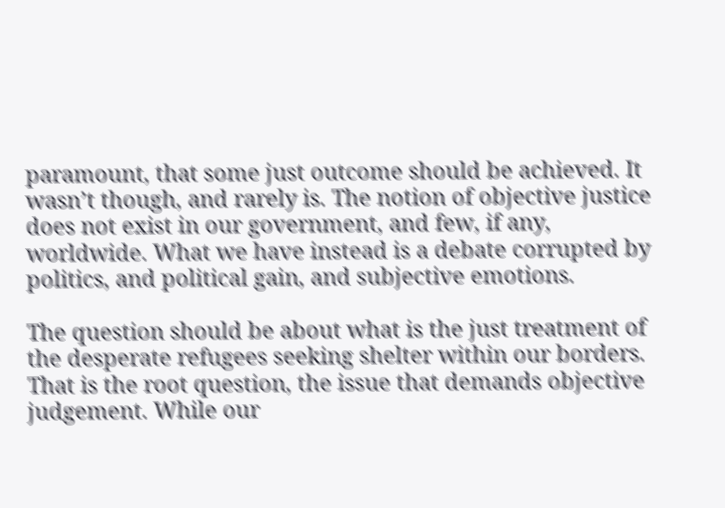paramount, that some just outcome should be achieved. It wasn’t though, and rarely is. The notion of objective justice does not exist in our government, and few, if any, worldwide. What we have instead is a debate corrupted by politics, and political gain, and subjective emotions.

The question should be about what is the just treatment of the desperate refugees seeking shelter within our borders. That is the root question, the issue that demands objective judgement. While our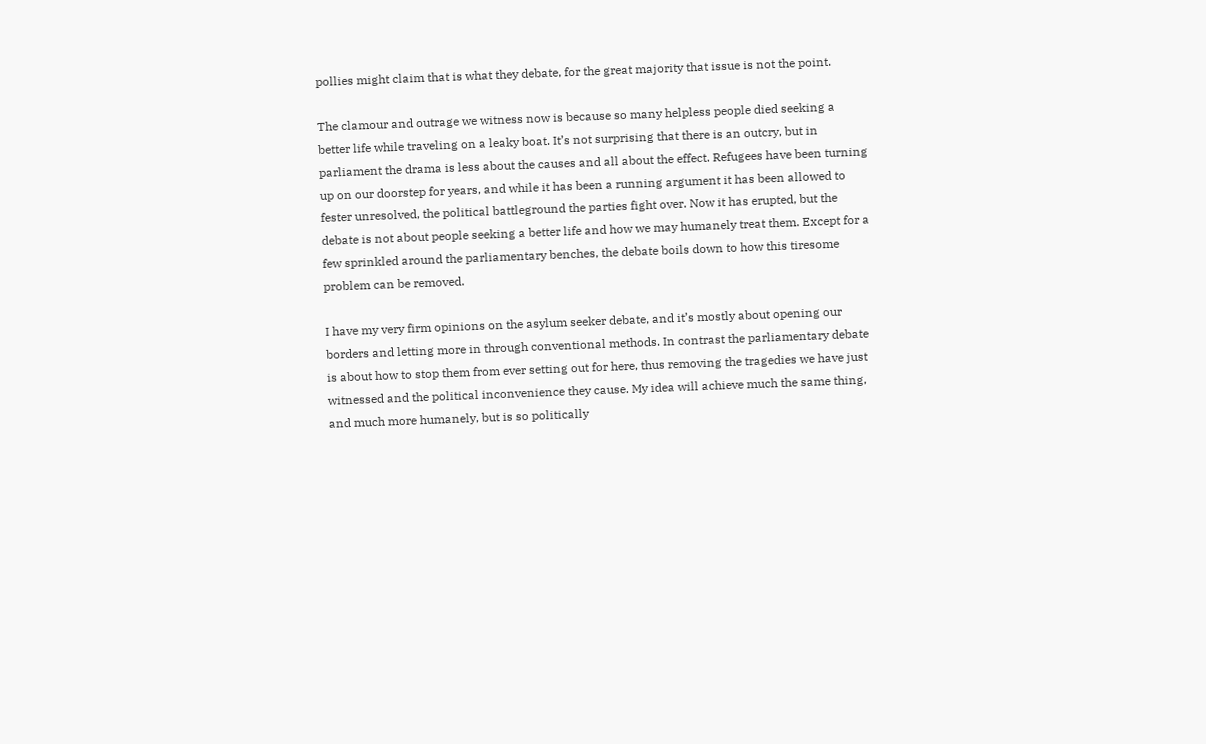pollies might claim that is what they debate, for the great majority that issue is not the point.

The clamour and outrage we witness now is because so many helpless people died seeking a better life while traveling on a leaky boat. It’s not surprising that there is an outcry, but in parliament the drama is less about the causes and all about the effect. Refugees have been turning up on our doorstep for years, and while it has been a running argument it has been allowed to fester unresolved, the political battleground the parties fight over. Now it has erupted, but the debate is not about people seeking a better life and how we may humanely treat them. Except for a few sprinkled around the parliamentary benches, the debate boils down to how this tiresome problem can be removed.

I have my very firm opinions on the asylum seeker debate, and it’s mostly about opening our borders and letting more in through conventional methods. In contrast the parliamentary debate is about how to stop them from ever setting out for here, thus removing the tragedies we have just witnessed and the political inconvenience they cause. My idea will achieve much the same thing, and much more humanely, but is so politically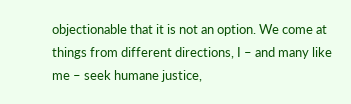objectionable that it is not an option. We come at things from different directions, I – and many like me – seek humane justice,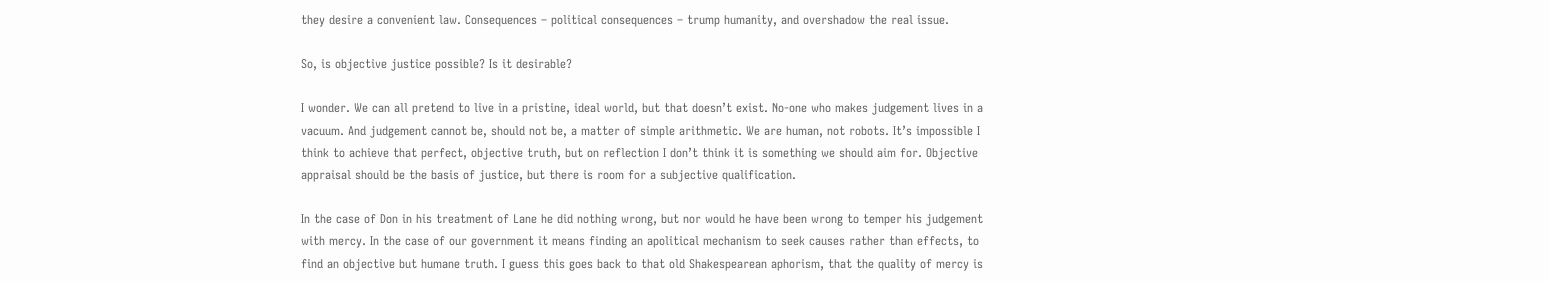they desire a convenient law. Consequences – political consequences – trump humanity, and overshadow the real issue.

So, is objective justice possible? Is it desirable?

I wonder. We can all pretend to live in a pristine, ideal world, but that doesn’t exist. No-one who makes judgement lives in a vacuum. And judgement cannot be, should not be, a matter of simple arithmetic. We are human, not robots. It’s impossible I think to achieve that perfect, objective truth, but on reflection I don’t think it is something we should aim for. Objective appraisal should be the basis of justice, but there is room for a subjective qualification.

In the case of Don in his treatment of Lane he did nothing wrong, but nor would he have been wrong to temper his judgement with mercy. In the case of our government it means finding an apolitical mechanism to seek causes rather than effects, to find an objective but humane truth. I guess this goes back to that old Shakespearean aphorism, that the quality of mercy is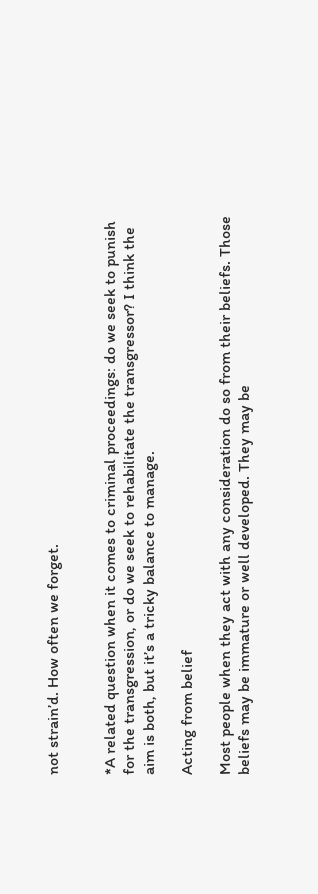not strain’d. How often we forget.


*A related question when it comes to criminal proceedings: do we seek to punish for the transgression, or do we seek to rehabilitate the transgressor? I think the aim is both, but it’s a tricky balance to manage.

Acting from belief

Most people when they act with any consideration do so from their beliefs. Those beliefs may be immature or well developed. They may be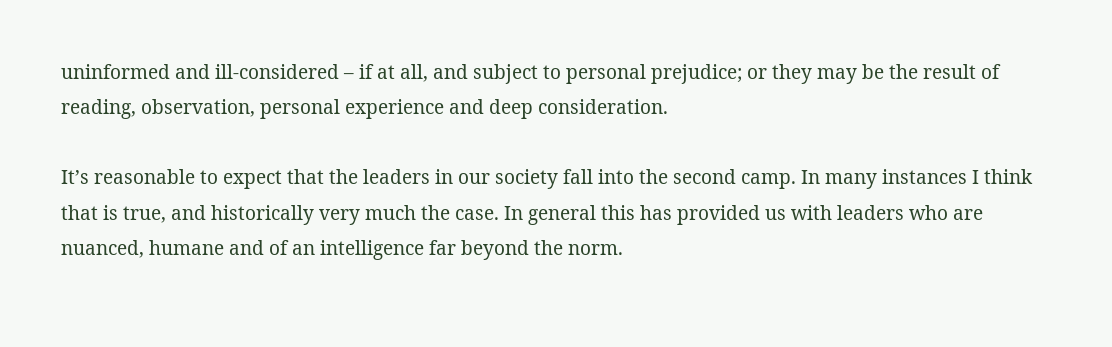uninformed and ill-considered – if at all, and subject to personal prejudice; or they may be the result of reading, observation, personal experience and deep consideration.

It’s reasonable to expect that the leaders in our society fall into the second camp. In many instances I think that is true, and historically very much the case. In general this has provided us with leaders who are nuanced, humane and of an intelligence far beyond the norm.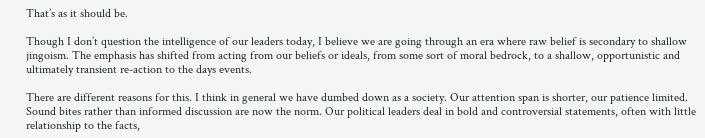That’s as it should be.

Though I don’t question the intelligence of our leaders today, I believe we are going through an era where raw belief is secondary to shallow jingoism. The emphasis has shifted from acting from our beliefs or ideals, from some sort of moral bedrock, to a shallow, opportunistic and ultimately transient re-action to the days events.

There are different reasons for this. I think in general we have dumbed down as a society. Our attention span is shorter, our patience limited. Sound bites rather than informed discussion are now the norm. Our political leaders deal in bold and controversial statements, often with little relationship to the facts,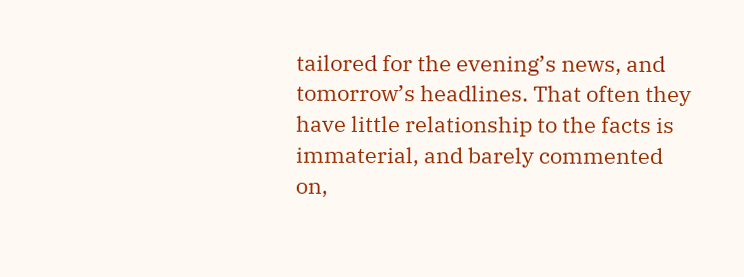tailored for the evening’s news, and tomorrow’s headlines. That often they have little relationship to the facts is immaterial, and barely commented on,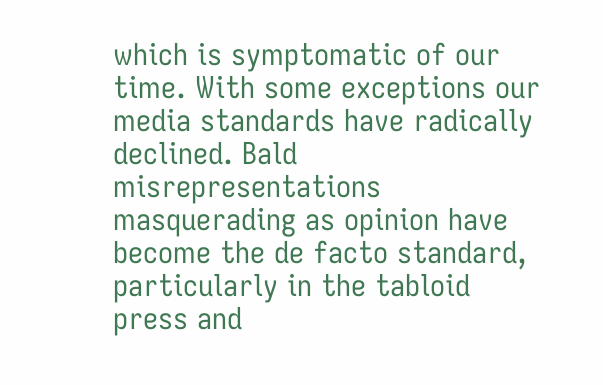which is symptomatic of our time. With some exceptions our media standards have radically declined. Bald misrepresentations masquerading as opinion have become the de facto standard, particularly in the tabloid press and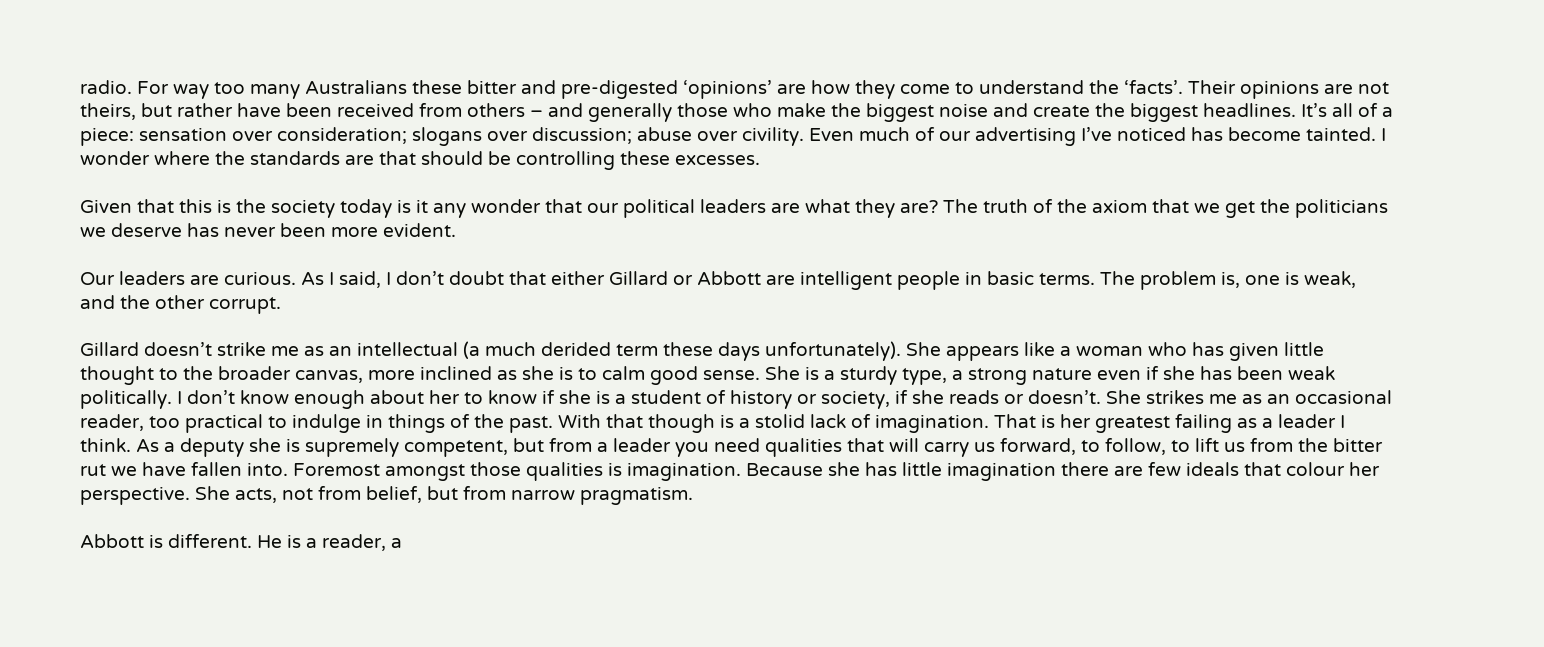radio. For way too many Australians these bitter and pre-digested ‘opinions’ are how they come to understand the ‘facts’. Their opinions are not theirs, but rather have been received from others – and generally those who make the biggest noise and create the biggest headlines. It’s all of a piece: sensation over consideration; slogans over discussion; abuse over civility. Even much of our advertising I’ve noticed has become tainted. I wonder where the standards are that should be controlling these excesses.

Given that this is the society today is it any wonder that our political leaders are what they are? The truth of the axiom that we get the politicians we deserve has never been more evident.

Our leaders are curious. As I said, I don’t doubt that either Gillard or Abbott are intelligent people in basic terms. The problem is, one is weak, and the other corrupt.

Gillard doesn’t strike me as an intellectual (a much derided term these days unfortunately). She appears like a woman who has given little thought to the broader canvas, more inclined as she is to calm good sense. She is a sturdy type, a strong nature even if she has been weak politically. I don’t know enough about her to know if she is a student of history or society, if she reads or doesn’t. She strikes me as an occasional reader, too practical to indulge in things of the past. With that though is a stolid lack of imagination. That is her greatest failing as a leader I think. As a deputy she is supremely competent, but from a leader you need qualities that will carry us forward, to follow, to lift us from the bitter rut we have fallen into. Foremost amongst those qualities is imagination. Because she has little imagination there are few ideals that colour her perspective. She acts, not from belief, but from narrow pragmatism.

Abbott is different. He is a reader, a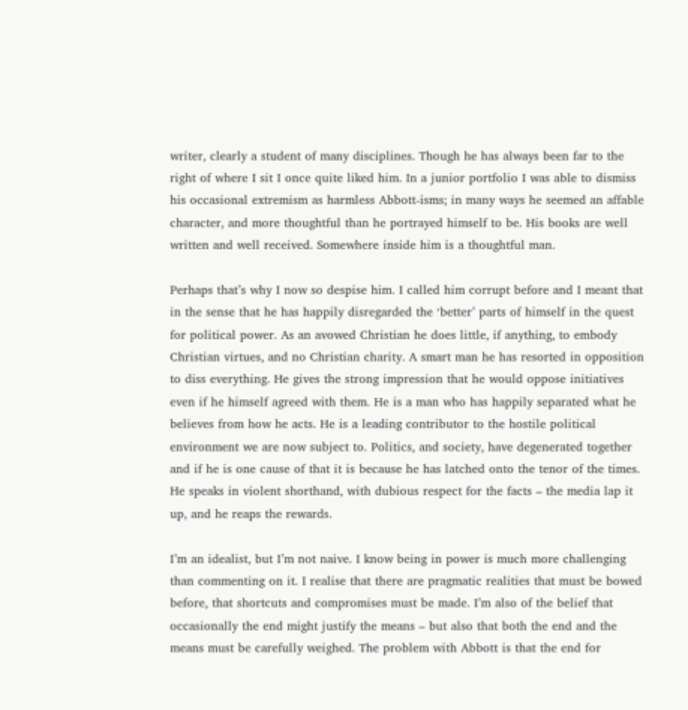writer, clearly a student of many disciplines. Though he has always been far to the right of where I sit I once quite liked him. In a junior portfolio I was able to dismiss his occasional extremism as harmless Abbott-isms; in many ways he seemed an affable character, and more thoughtful than he portrayed himself to be. His books are well written and well received. Somewhere inside him is a thoughtful man.

Perhaps that’s why I now so despise him. I called him corrupt before and I meant that in the sense that he has happily disregarded the ‘better’ parts of himself in the quest for political power. As an avowed Christian he does little, if anything, to embody Christian virtues, and no Christian charity. A smart man he has resorted in opposition to diss everything. He gives the strong impression that he would oppose initiatives even if he himself agreed with them. He is a man who has happily separated what he believes from how he acts. He is a leading contributor to the hostile political environment we are now subject to. Politics, and society, have degenerated together and if he is one cause of that it is because he has latched onto the tenor of the times. He speaks in violent shorthand, with dubious respect for the facts – the media lap it up, and he reaps the rewards.

I’m an idealist, but I’m not naive. I know being in power is much more challenging than commenting on it. I realise that there are pragmatic realities that must be bowed before, that shortcuts and compromises must be made. I’m also of the belief that occasionally the end might justify the means – but also that both the end and the means must be carefully weighed. The problem with Abbott is that the end for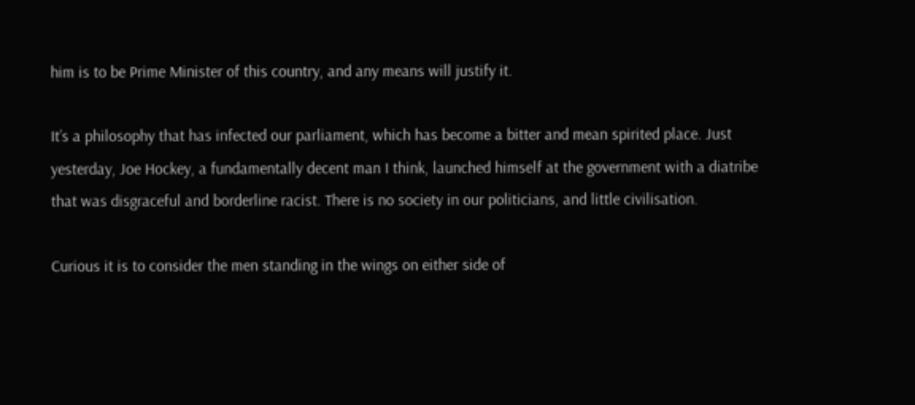him is to be Prime Minister of this country, and any means will justify it.

It’s a philosophy that has infected our parliament, which has become a bitter and mean spirited place. Just yesterday, Joe Hockey, a fundamentally decent man I think, launched himself at the government with a diatribe that was disgraceful and borderline racist. There is no society in our politicians, and little civilisation.

Curious it is to consider the men standing in the wings on either side of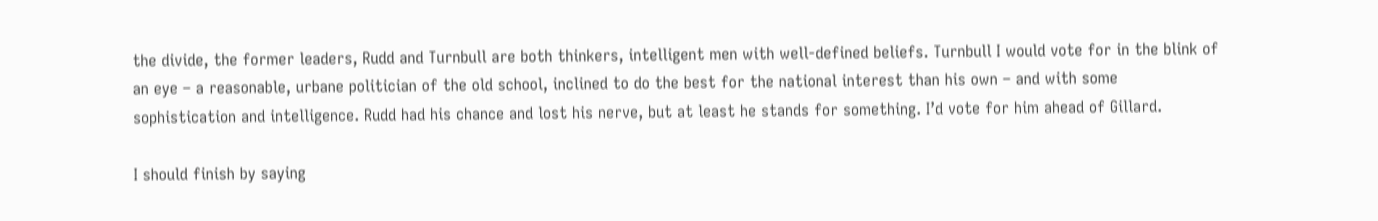the divide, the former leaders, Rudd and Turnbull are both thinkers, intelligent men with well-defined beliefs. Turnbull I would vote for in the blink of an eye – a reasonable, urbane politician of the old school, inclined to do the best for the national interest than his own – and with some sophistication and intelligence. Rudd had his chance and lost his nerve, but at least he stands for something. I’d vote for him ahead of Gillard.

I should finish by saying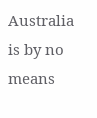Australia is by no means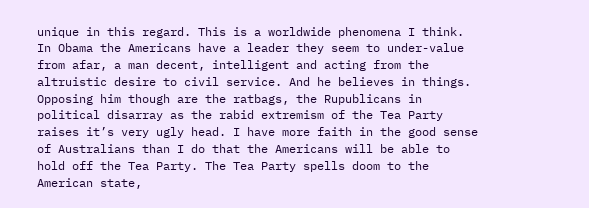unique in this regard. This is a worldwide phenomena I think. In Obama the Americans have a leader they seem to under-value from afar, a man decent, intelligent and acting from the altruistic desire to civil service. And he believes in things. Opposing him though are the ratbags, the Rupublicans in political disarray as the rabid extremism of the Tea Party raises it’s very ugly head. I have more faith in the good sense of Australians than I do that the Americans will be able to hold off the Tea Party. The Tea Party spells doom to the American state,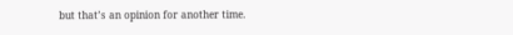but that’s an opinion for another time.